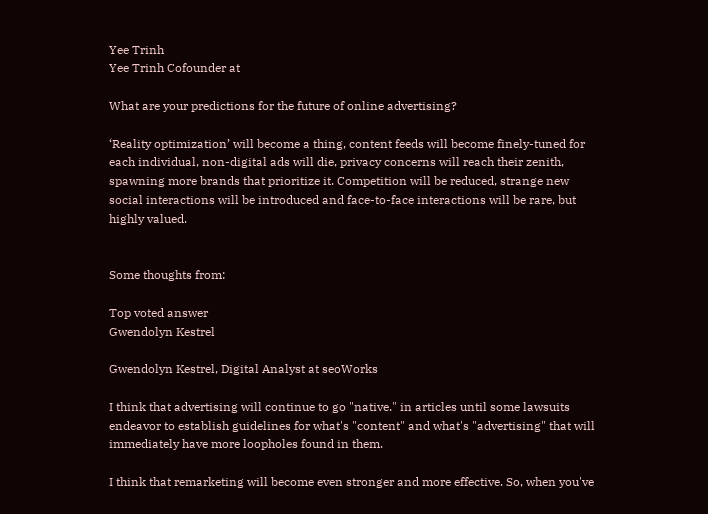Yee Trinh
Yee Trinh Cofounder at

What are your predictions for the future of online advertising?

‘Reality optimization’ will become a thing, content feeds will become finely-tuned for each individual, non-digital ads will die, privacy concerns will reach their zenith, spawning more brands that prioritize it. Competition will be reduced, strange new social interactions will be introduced and face-to-face interactions will be rare, but highly valued.


Some thoughts from:

Top voted answer
Gwendolyn Kestrel

Gwendolyn Kestrel, Digital Analyst at seoWorks

I think that advertising will continue to go "native." in articles until some lawsuits endeavor to establish guidelines for what's "content" and what's "advertising" that will immediately have more loopholes found in them.

I think that remarketing will become even stronger and more effective. So, when you've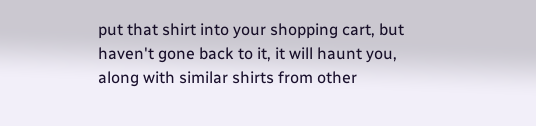put that shirt into your shopping cart, but haven't gone back to it, it will haunt you, along with similar shirts from other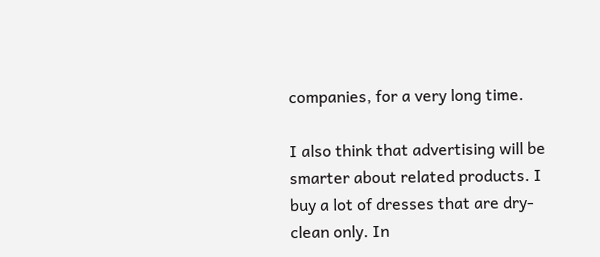companies, for a very long time.

I also think that advertising will be smarter about related products. I buy a lot of dresses that are dry-clean only. In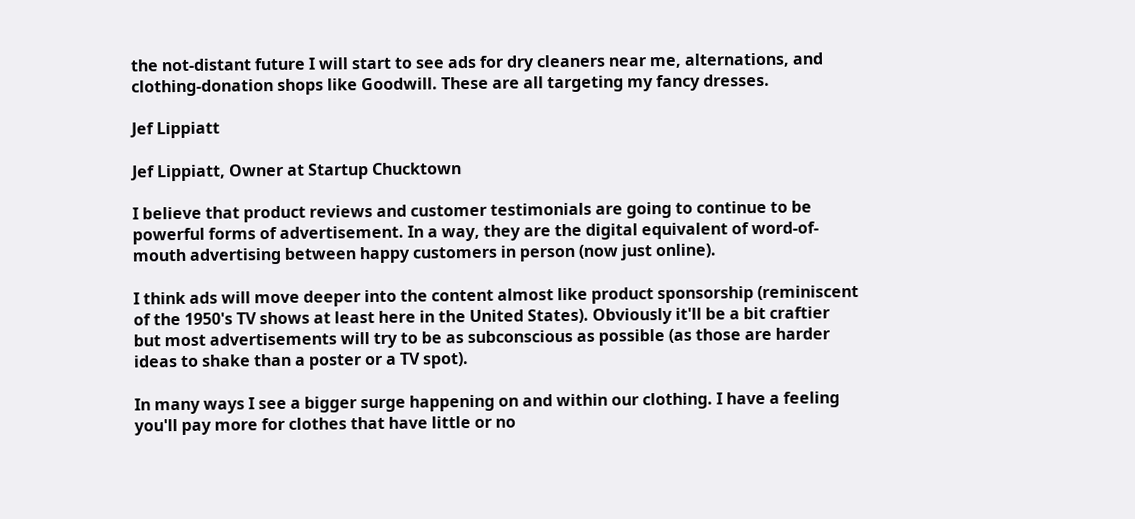the not-distant future I will start to see ads for dry cleaners near me, alternations, and clothing-donation shops like Goodwill. These are all targeting my fancy dresses.

Jef Lippiatt

Jef Lippiatt, Owner at Startup Chucktown

I believe that product reviews and customer testimonials are going to continue to be powerful forms of advertisement. In a way, they are the digital equivalent of word-of-mouth advertising between happy customers in person (now just online).

I think ads will move deeper into the content almost like product sponsorship (reminiscent of the 1950's TV shows at least here in the United States). Obviously it'll be a bit craftier but most advertisements will try to be as subconscious as possible (as those are harder ideas to shake than a poster or a TV spot).

In many ways I see a bigger surge happening on and within our clothing. I have a feeling you'll pay more for clothes that have little or no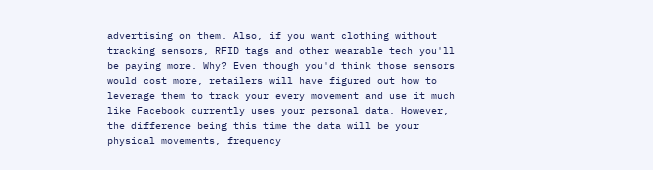advertising on them. Also, if you want clothing without tracking sensors, RFID tags and other wearable tech you'll be paying more. Why? Even though you'd think those sensors would cost more, retailers will have figured out how to leverage them to track your every movement and use it much like Facebook currently uses your personal data. However, the difference being this time the data will be your physical movements, frequency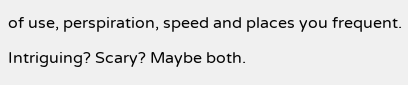of use, perspiration, speed and places you frequent.

Intriguing? Scary? Maybe both.